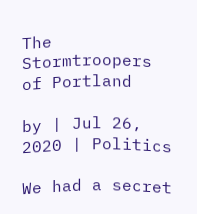The Stormtroopers of Portland

by | Jul 26, 2020 | Politics

We had a secret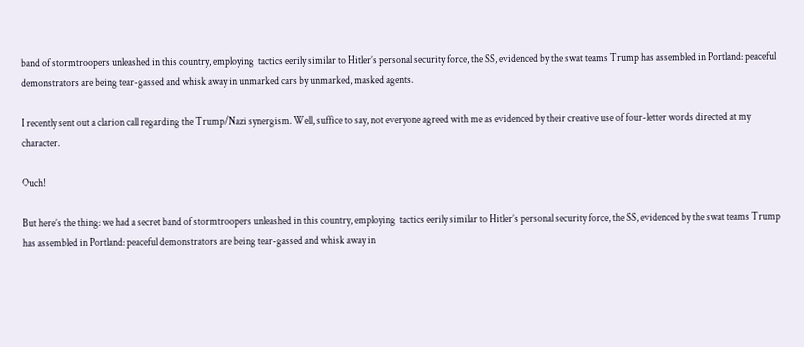band of stormtroopers unleashed in this country, employing  tactics eerily similar to Hitler’s personal security force, the SS, evidenced by the swat teams Trump has assembled in Portland: peaceful demonstrators are being tear-gassed and whisk away in unmarked cars by unmarked, masked agents.

I recently sent out a clarion call regarding the Trump/Nazi synergism. Well, suffice to say, not everyone agreed with me as evidenced by their creative use of four-letter words directed at my character.

Ouch!

But here’s the thing: we had a secret band of stormtroopers unleashed in this country, employing  tactics eerily similar to Hitler’s personal security force, the SS, evidenced by the swat teams Trump has assembled in Portland: peaceful demonstrators are being tear-gassed and whisk away in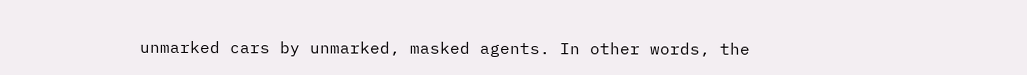unmarked cars by unmarked, masked agents. In other words, the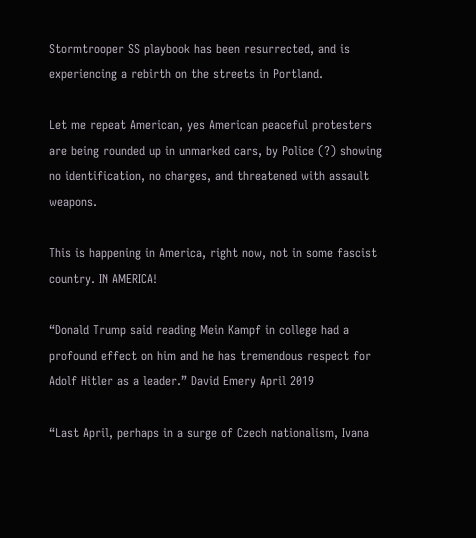Stormtrooper SS playbook has been resurrected, and is experiencing a rebirth on the streets in Portland.

Let me repeat American, yes American peaceful protesters are being rounded up in unmarked cars, by Police (?) showing no identification, no charges, and threatened with assault weapons.

This is happening in America, right now, not in some fascist country. IN AMERICA!

“Donald Trump said reading Mein Kampf in college had a profound effect on him and he has tremendous respect for Adolf Hitler as a leader.” David Emery April 2019

“Last April, perhaps in a surge of Czech nationalism, Ivana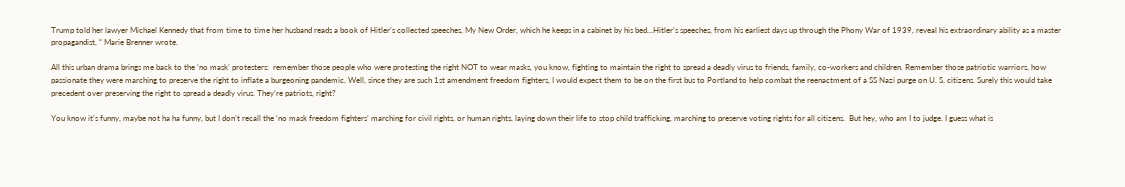Trump told her lawyer Michael Kennedy that from time to time her husband reads a book of Hitler’s collected speeches, My New Order, which he keeps in a cabinet by his bed…Hitler’s speeches, from his earliest days up through the Phony War of 1939, reveal his extraordinary ability as a master propagandist, “ Marie Brenner wrote.

All this urban drama brings me back to the ‘no mask’ protesters:  remember those people who were protesting the right NOT to wear masks, you know, fighting to maintain the right to spread a deadly virus to friends, family, co-workers and children. Remember those patriotic warriors, how passionate they were marching to preserve the right to inflate a burgeoning pandemic. Well, since they are such 1st amendment freedom fighters, I would expect them to be on the first bus to Portland to help combat the reenactment of a SS Nazi purge on U. S. citizens. Surely this would take precedent over preserving the right to spread a deadly virus. They’re patriots, right?

You know it’s funny, maybe not ha ha funny, but I don’t recall the ‘no mask freedom fighters’ marching for civil rights, or human rights, laying down their life to stop child trafficking, marching to preserve voting rights for all citizens.  But hey, who am I to judge. I guess what is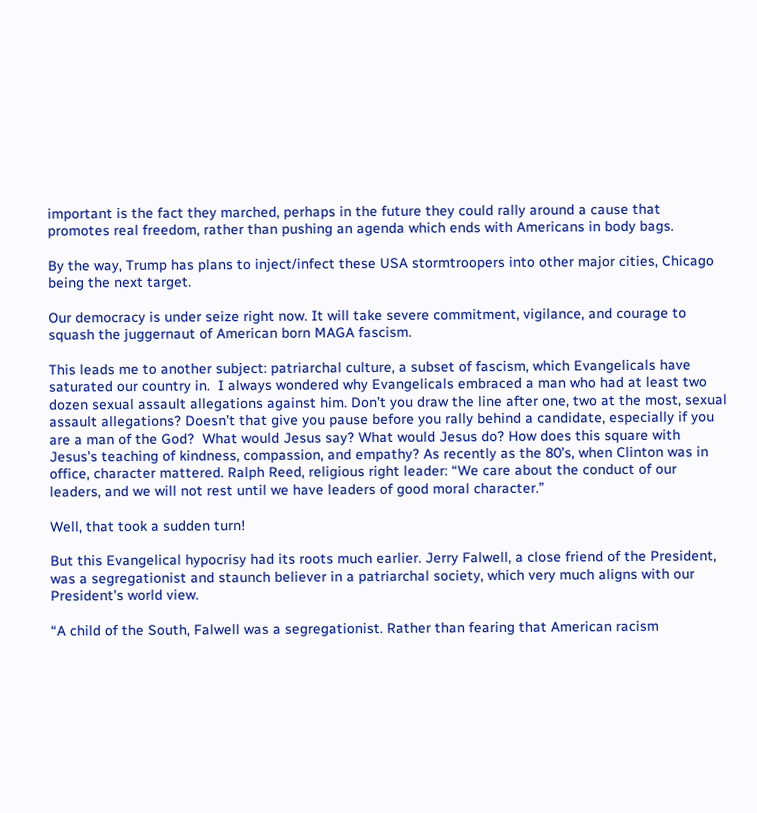important is the fact they marched, perhaps in the future they could rally around a cause that promotes real freedom, rather than pushing an agenda which ends with Americans in body bags.

By the way, Trump has plans to inject/infect these USA stormtroopers into other major cities, Chicago being the next target.

Our democracy is under seize right now. It will take severe commitment, vigilance, and courage to squash the juggernaut of American born MAGA fascism.

This leads me to another subject: patriarchal culture, a subset of fascism, which Evangelicals have saturated our country in.  I always wondered why Evangelicals embraced a man who had at least two dozen sexual assault allegations against him. Don’t you draw the line after one, two at the most, sexual assault allegations? Doesn’t that give you pause before you rally behind a candidate, especially if you are a man of the God?  What would Jesus say? What would Jesus do? How does this square with Jesus’s teaching of kindness, compassion, and empathy? As recently as the 80’s, when Clinton was in office, character mattered. Ralph Reed, religious right leader: “We care about the conduct of our leaders, and we will not rest until we have leaders of good moral character.”

Well, that took a sudden turn!

But this Evangelical hypocrisy had its roots much earlier. Jerry Falwell, a close friend of the President, was a segregationist and staunch believer in a patriarchal society, which very much aligns with our President’s world view.

“A child of the South, Falwell was a segregationist. Rather than fearing that American racism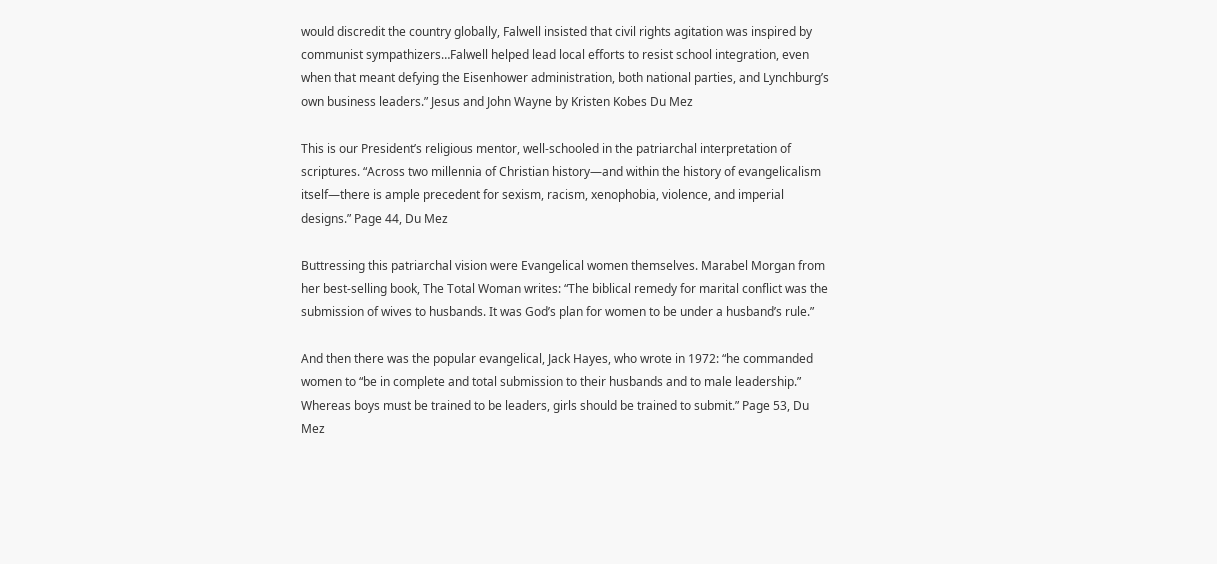would discredit the country globally, Falwell insisted that civil rights agitation was inspired by communist sympathizers…Falwell helped lead local efforts to resist school integration, even when that meant defying the Eisenhower administration, both national parties, and Lynchburg’s own business leaders.” Jesus and John Wayne by Kristen Kobes Du Mez

This is our President’s religious mentor, well-schooled in the patriarchal interpretation of scriptures. “Across two millennia of Christian history—and within the history of evangelicalism itself—there is ample precedent for sexism, racism, xenophobia, violence, and imperial designs.” Page 44, Du Mez

Buttressing this patriarchal vision were Evangelical women themselves. Marabel Morgan from her best-selling book, The Total Woman writes: “The biblical remedy for marital conflict was the submission of wives to husbands. It was God’s plan for women to be under a husband’s rule.”

And then there was the popular evangelical, Jack Hayes, who wrote in 1972: “he commanded women to “be in complete and total submission to their husbands and to male leadership.” Whereas boys must be trained to be leaders, girls should be trained to submit.” Page 53, Du Mez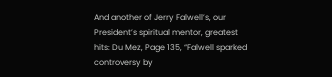And another of Jerry Falwell’s, our President’s spiritual mentor, greatest hits: Du Mez, Page 135, “Falwell sparked controversy by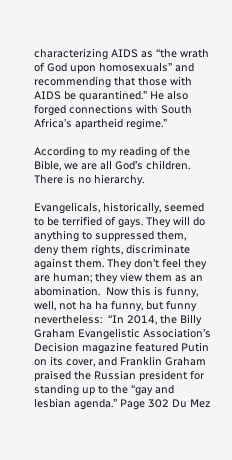characterizing AIDS as “the wrath of God upon homosexuals” and recommending that those with AIDS be quarantined.” He also forged connections with South Africa’s apartheid regime.”

According to my reading of the Bible, we are all God’s children. There is no hierarchy.

Evangelicals, historically, seemed to be terrified of gays. They will do anything to suppressed them, deny them rights, discriminate against them. They don’t feel they are human; they view them as an abomination.  Now this is funny, well, not ha ha funny, but funny nevertheless:  “In 2014, the Billy Graham Evangelistic Association’s Decision magazine featured Putin on its cover, and Franklin Graham praised the Russian president for standing up to the “gay and lesbian agenda.” Page 302 Du Mez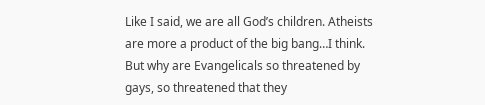Like I said, we are all God’s children. Atheists are more a product of the big bang…I think. But why are Evangelicals so threatened by gays, so threatened that they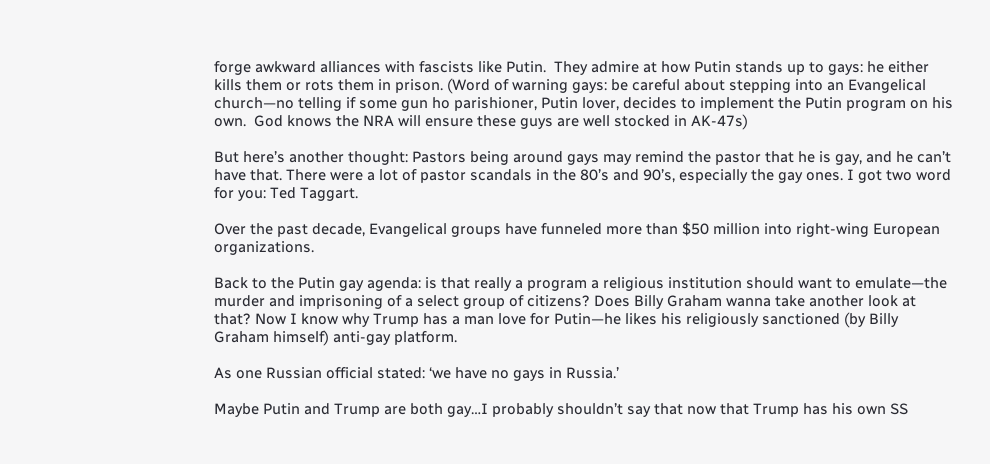forge awkward alliances with fascists like Putin.  They admire at how Putin stands up to gays: he either kills them or rots them in prison. (Word of warning gays: be careful about stepping into an Evangelical church—no telling if some gun ho parishioner, Putin lover, decides to implement the Putin program on his own.  God knows the NRA will ensure these guys are well stocked in AK-47s)

But here’s another thought: Pastors being around gays may remind the pastor that he is gay, and he can’t have that. There were a lot of pastor scandals in the 80’s and 90’s, especially the gay ones. I got two word for you: Ted Taggart.

Over the past decade, Evangelical groups have funneled more than $50 million into right-wing European organizations.

Back to the Putin gay agenda: is that really a program a religious institution should want to emulate—the murder and imprisoning of a select group of citizens? Does Billy Graham wanna take another look at that? Now I know why Trump has a man love for Putin—he likes his religiously sanctioned (by Billy Graham himself) anti-gay platform.

As one Russian official stated: ‘we have no gays in Russia.’

Maybe Putin and Trump are both gay…I probably shouldn’t say that now that Trump has his own SS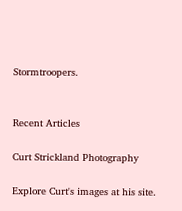Stormtroopers.


Recent Articles

Curt Strickland Photography

Explore Curt's images at his site.